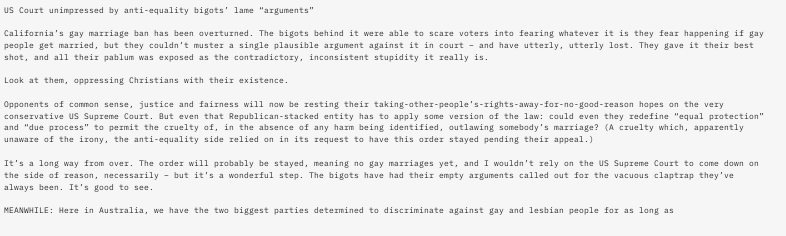US Court unimpressed by anti-equality bigots’ lame “arguments”

California’s gay marriage ban has been overturned. The bigots behind it were able to scare voters into fearing whatever it is they fear happening if gay people get married, but they couldn’t muster a single plausible argument against it in court – and have utterly, utterly lost. They gave it their best shot, and all their pablum was exposed as the contradictory, inconsistent stupidity it really is.

Look at them, oppressing Christians with their existence.

Opponents of common sense, justice and fairness will now be resting their taking-other-people’s-rights-away-for-no-good-reason hopes on the very conservative US Supreme Court. But even that Republican-stacked entity has to apply some version of the law: could even they redefine “equal protection” and “due process” to permit the cruelty of, in the absence of any harm being identified, outlawing somebody’s marriage? (A cruelty which, apparently unaware of the irony, the anti-equality side relied on in its request to have this order stayed pending their appeal.)

It’s a long way from over. The order will probably be stayed, meaning no gay marriages yet, and I wouldn’t rely on the US Supreme Court to come down on the side of reason, necessarily – but it’s a wonderful step. The bigots have had their empty arguments called out for the vacuous claptrap they’ve always been. It’s good to see.

MEANWHILE: Here in Australia, we have the two biggest parties determined to discriminate against gay and lesbian people for as long as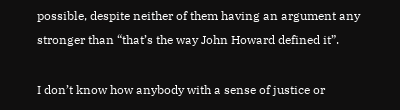possible, despite neither of them having an argument any stronger than “that’s the way John Howard defined it”.

I don’t know how anybody with a sense of justice or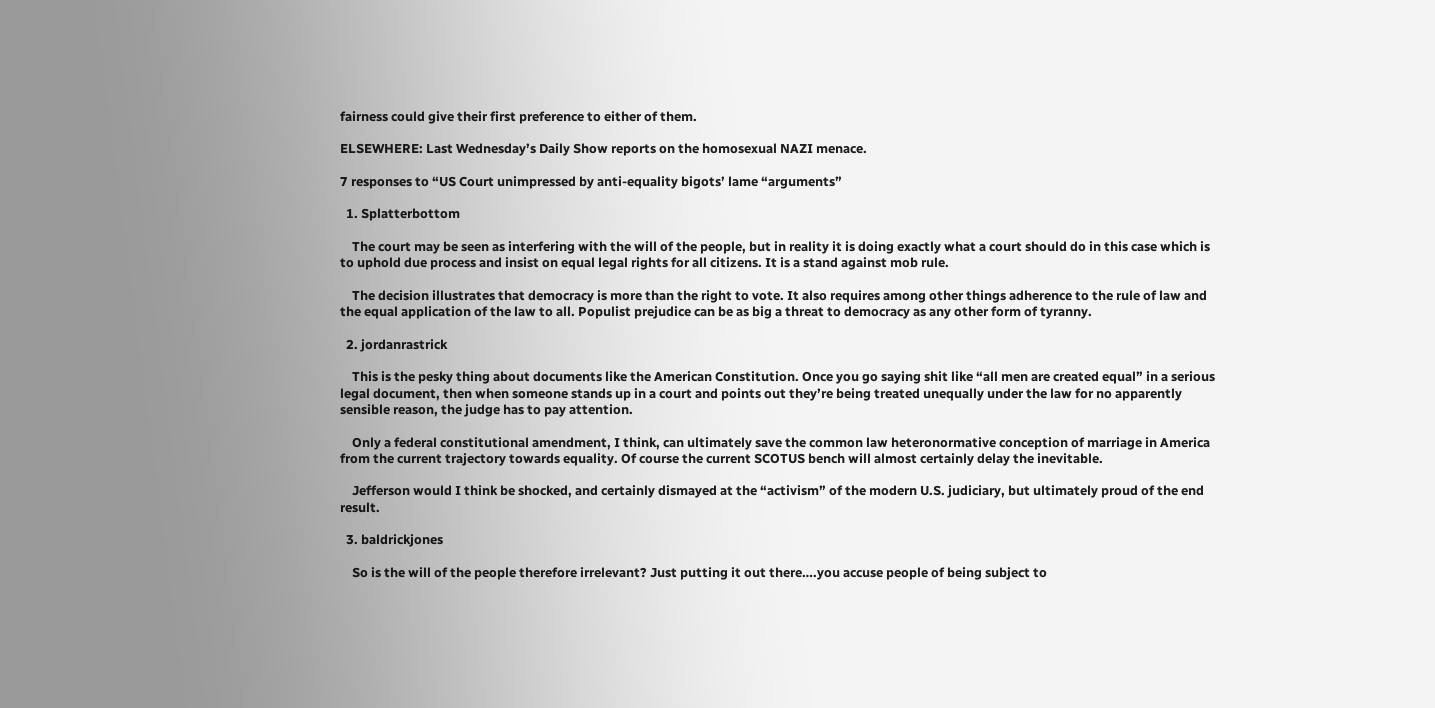fairness could give their first preference to either of them.

ELSEWHERE: Last Wednesday’s Daily Show reports on the homosexual NAZI menace.

7 responses to “US Court unimpressed by anti-equality bigots’ lame “arguments”

  1. Splatterbottom

    The court may be seen as interfering with the will of the people, but in reality it is doing exactly what a court should do in this case which is to uphold due process and insist on equal legal rights for all citizens. It is a stand against mob rule.

    The decision illustrates that democracy is more than the right to vote. It also requires among other things adherence to the rule of law and the equal application of the law to all. Populist prejudice can be as big a threat to democracy as any other form of tyranny.

  2. jordanrastrick

    This is the pesky thing about documents like the American Constitution. Once you go saying shit like “all men are created equal” in a serious legal document, then when someone stands up in a court and points out they’re being treated unequally under the law for no apparently sensible reason, the judge has to pay attention.

    Only a federal constitutional amendment, I think, can ultimately save the common law heteronormative conception of marriage in America from the current trajectory towards equality. Of course the current SCOTUS bench will almost certainly delay the inevitable.

    Jefferson would I think be shocked, and certainly dismayed at the “activism” of the modern U.S. judiciary, but ultimately proud of the end result.

  3. baldrickjones

    So is the will of the people therefore irrelevant? Just putting it out there….you accuse people of being subject to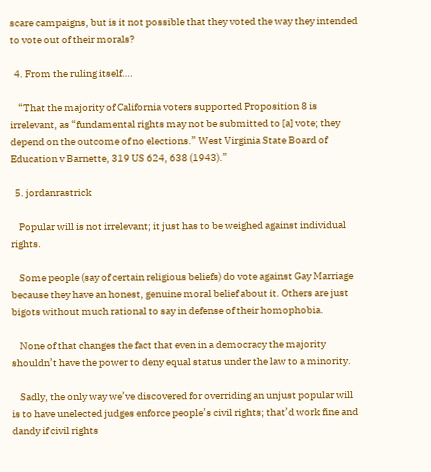scare campaigns, but is it not possible that they voted the way they intended to vote out of their morals?

  4. From the ruling itself….

    “That the majority of California voters supported Proposition 8 is irrelevant, as “fundamental rights may not be submitted to [a] vote; they depend on the outcome of no elections.” West Virginia State Board of Education v Barnette, 319 US 624, 638 (1943).”

  5. jordanrastrick

    Popular will is not irrelevant; it just has to be weighed against individual rights.

    Some people (say of certain religious beliefs) do vote against Gay Marriage because they have an honest, genuine moral belief about it. Others are just bigots without much rational to say in defense of their homophobia.

    None of that changes the fact that even in a democracy the majority shouldn’t have the power to deny equal status under the law to a minority.

    Sadly, the only way we’ve discovered for overriding an unjust popular will is to have unelected judges enforce people’s civil rights; that’d work fine and dandy if civil rights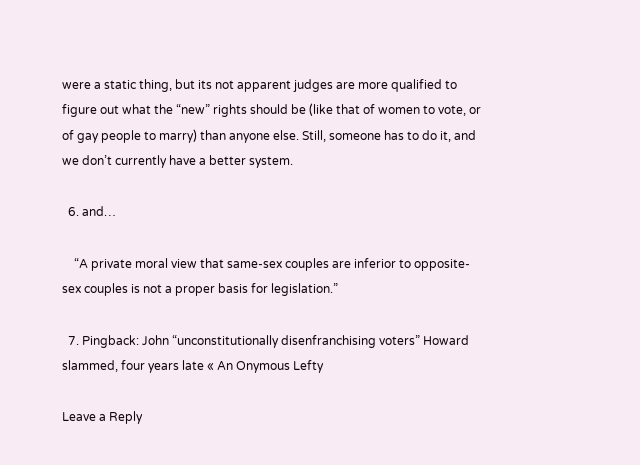were a static thing, but its not apparent judges are more qualified to figure out what the “new” rights should be (like that of women to vote, or of gay people to marry) than anyone else. Still, someone has to do it, and we don’t currently have a better system.

  6. and…

    “A private moral view that same-sex couples are inferior to opposite-sex couples is not a proper basis for legislation.”

  7. Pingback: John “unconstitutionally disenfranchising voters” Howard slammed, four years late « An Onymous Lefty

Leave a Reply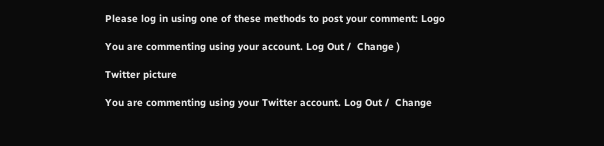Please log in using one of these methods to post your comment: Logo

You are commenting using your account. Log Out /  Change )

Twitter picture

You are commenting using your Twitter account. Log Out /  Change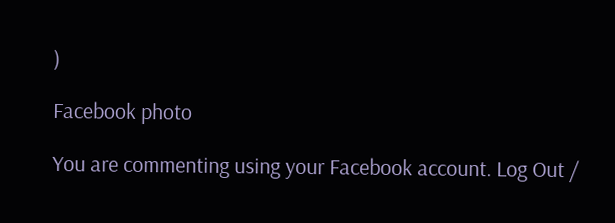)

Facebook photo

You are commenting using your Facebook account. Log Out /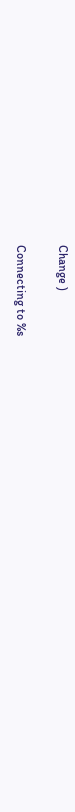Change )

Connecting to %s